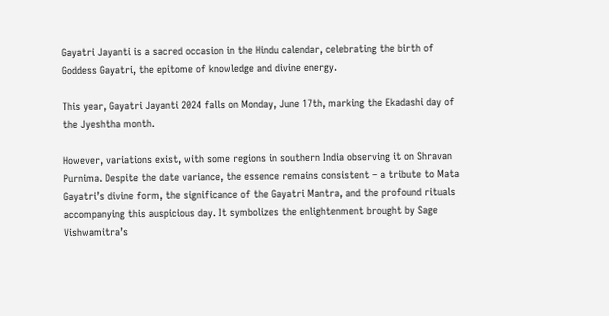Gayatri Jayanti is a sacred occasion in the Hindu calendar, celebrating the birth of Goddess Gayatri, the epitome of knowledge and divine energy.

This year, Gayatri Jayanti 2024 falls on Monday, June 17th, marking the Ekadashi day of the Jyeshtha month.

However, variations exist, with some regions in southern India observing it on Shravan Purnima. Despite the date variance, the essence remains consistent – a tribute to Mata Gayatri’s divine form, the significance of the Gayatri Mantra, and the profound rituals accompanying this auspicious day. It symbolizes the enlightenment brought by Sage Vishwamitra’s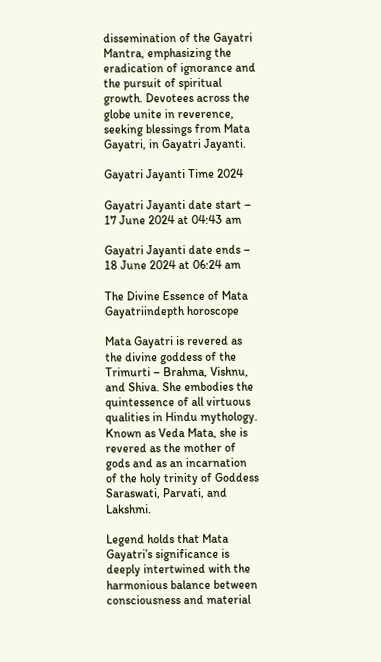dissemination of the Gayatri Mantra, emphasizing the eradication of ignorance and the pursuit of spiritual growth. Devotees across the globe unite in reverence, seeking blessings from Mata Gayatri, in Gayatri Jayanti.

Gayatri Jayanti Time 2024

Gayatri Jayanti date start – 17 June 2024 at 04:43 am

Gayatri Jayanti date ends – 18 June 2024 at 06:24 am

The Divine Essence of Mata Gayatriindepth horoscope

Mata Gayatri is revered as the divine goddess of the Trimurti – Brahma, Vishnu, and Shiva. She embodies the quintessence of all virtuous qualities in Hindu mythology. Known as Veda Mata, she is revered as the mother of gods and as an incarnation of the holy trinity of Goddess Saraswati, Parvati, and Lakshmi.

Legend holds that Mata Gayatri’s significance is deeply intertwined with the harmonious balance between consciousness and material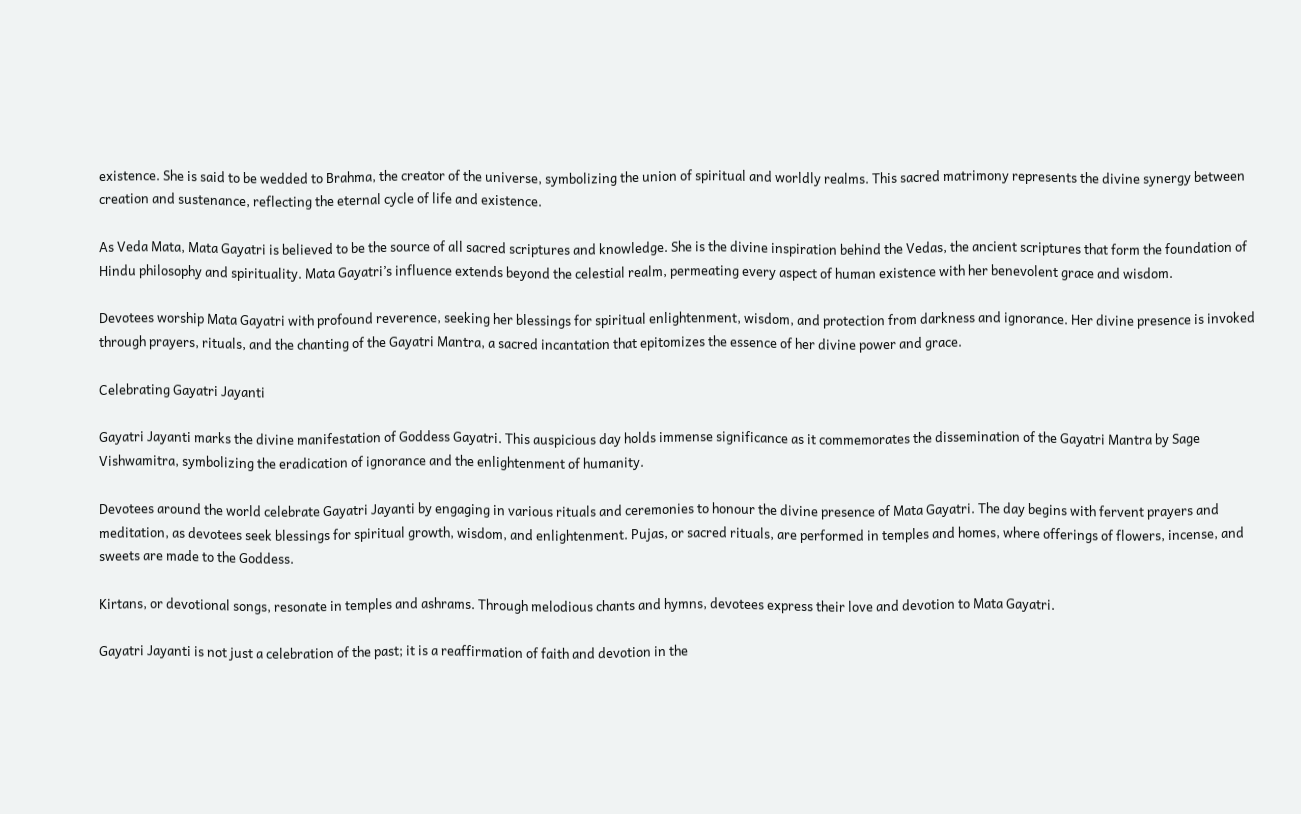existence. She is said to be wedded to Brahma, the creator of the universe, symbolizing the union of spiritual and worldly realms. This sacred matrimony represents the divine synergy between creation and sustenance, reflecting the eternal cycle of life and existence.

As Veda Mata, Mata Gayatri is believed to be the source of all sacred scriptures and knowledge. She is the divine inspiration behind the Vedas, the ancient scriptures that form the foundation of Hindu philosophy and spirituality. Mata Gayatri’s influence extends beyond the celestial realm, permeating every aspect of human existence with her benevolent grace and wisdom.

Devotees worship Mata Gayatri with profound reverence, seeking her blessings for spiritual enlightenment, wisdom, and protection from darkness and ignorance. Her divine presence is invoked through prayers, rituals, and the chanting of the Gayatri Mantra, a sacred incantation that epitomizes the essence of her divine power and grace.

Celebrating Gayatri Jayanti

Gayatri Jayanti marks the divine manifestation of Goddess Gayatri. This auspicious day holds immense significance as it commemorates the dissemination of the Gayatri Mantra by Sage Vishwamitra, symbolizing the eradication of ignorance and the enlightenment of humanity.

Devotees around the world celebrate Gayatri Jayanti by engaging in various rituals and ceremonies to honour the divine presence of Mata Gayatri. The day begins with fervent prayers and meditation, as devotees seek blessings for spiritual growth, wisdom, and enlightenment. Pujas, or sacred rituals, are performed in temples and homes, where offerings of flowers, incense, and sweets are made to the Goddess.

Kirtans, or devotional songs, resonate in temples and ashrams. Through melodious chants and hymns, devotees express their love and devotion to Mata Gayatri.

Gayatri Jayanti is not just a celebration of the past; it is a reaffirmation of faith and devotion in the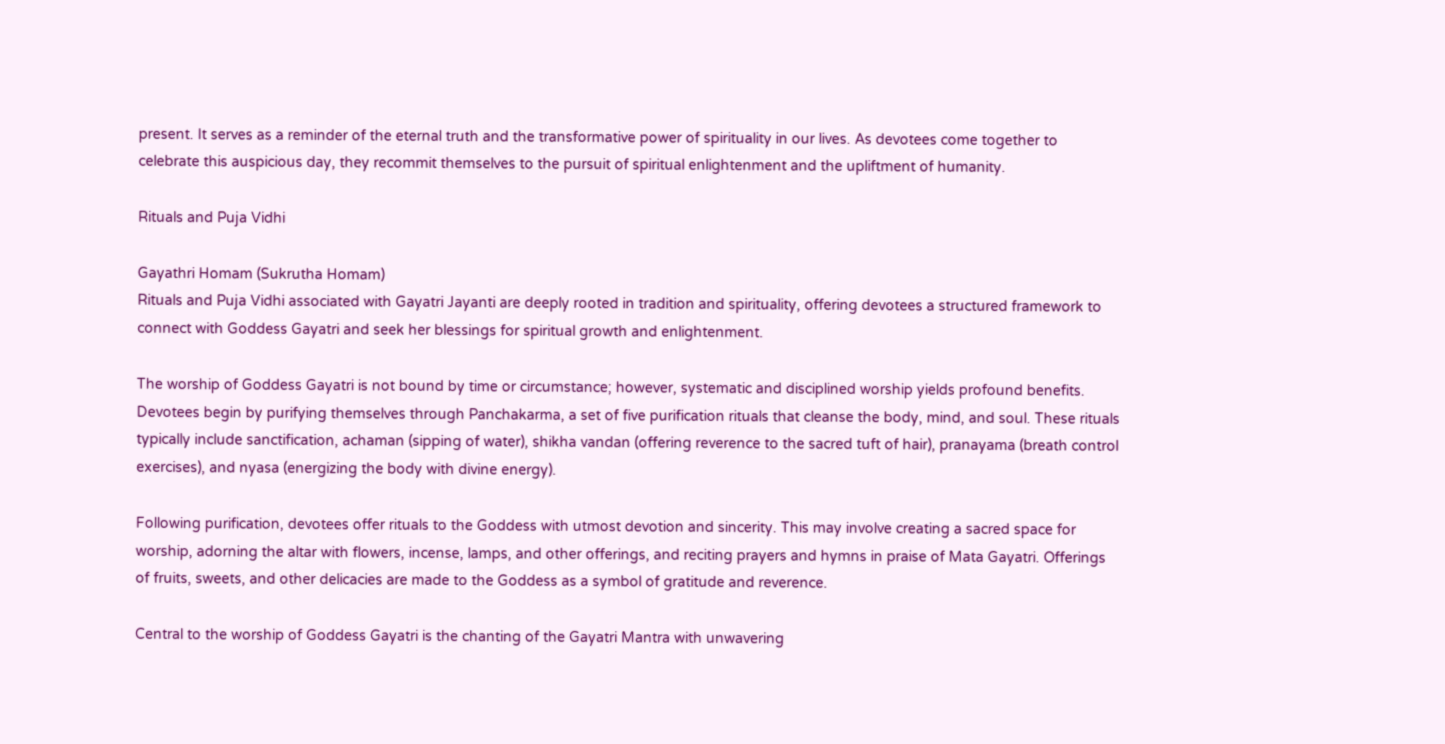present. It serves as a reminder of the eternal truth and the transformative power of spirituality in our lives. As devotees come together to celebrate this auspicious day, they recommit themselves to the pursuit of spiritual enlightenment and the upliftment of humanity.

Rituals and Puja Vidhi

Gayathri Homam (Sukrutha Homam)
Rituals and Puja Vidhi associated with Gayatri Jayanti are deeply rooted in tradition and spirituality, offering devotees a structured framework to connect with Goddess Gayatri and seek her blessings for spiritual growth and enlightenment.

The worship of Goddess Gayatri is not bound by time or circumstance; however, systematic and disciplined worship yields profound benefits. Devotees begin by purifying themselves through Panchakarma, a set of five purification rituals that cleanse the body, mind, and soul. These rituals typically include sanctification, achaman (sipping of water), shikha vandan (offering reverence to the sacred tuft of hair), pranayama (breath control exercises), and nyasa (energizing the body with divine energy).

Following purification, devotees offer rituals to the Goddess with utmost devotion and sincerity. This may involve creating a sacred space for worship, adorning the altar with flowers, incense, lamps, and other offerings, and reciting prayers and hymns in praise of Mata Gayatri. Offerings of fruits, sweets, and other delicacies are made to the Goddess as a symbol of gratitude and reverence.

Central to the worship of Goddess Gayatri is the chanting of the Gayatri Mantra with unwavering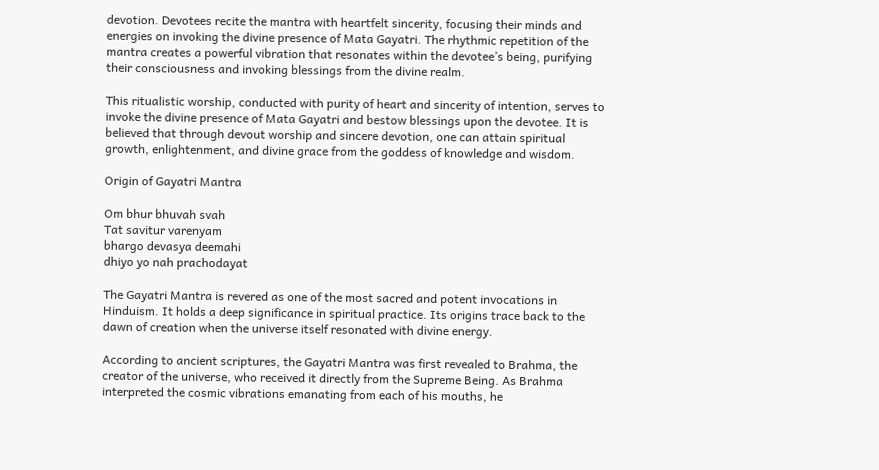devotion. Devotees recite the mantra with heartfelt sincerity, focusing their minds and energies on invoking the divine presence of Mata Gayatri. The rhythmic repetition of the mantra creates a powerful vibration that resonates within the devotee’s being, purifying their consciousness and invoking blessings from the divine realm.

This ritualistic worship, conducted with purity of heart and sincerity of intention, serves to invoke the divine presence of Mata Gayatri and bestow blessings upon the devotee. It is believed that through devout worship and sincere devotion, one can attain spiritual growth, enlightenment, and divine grace from the goddess of knowledge and wisdom.

Origin of Gayatri Mantra

Om bhur bhuvah svah
Tat savitur varenyam
bhargo devasya deemahi
dhiyo yo nah prachodayat

The Gayatri Mantra is revered as one of the most sacred and potent invocations in Hinduism. It holds a deep significance in spiritual practice. Its origins trace back to the dawn of creation when the universe itself resonated with divine energy.

According to ancient scriptures, the Gayatri Mantra was first revealed to Brahma, the creator of the universe, who received it directly from the Supreme Being. As Brahma interpreted the cosmic vibrations emanating from each of his mouths, he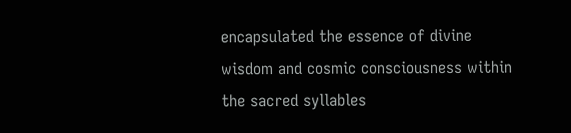encapsulated the essence of divine wisdom and cosmic consciousness within the sacred syllables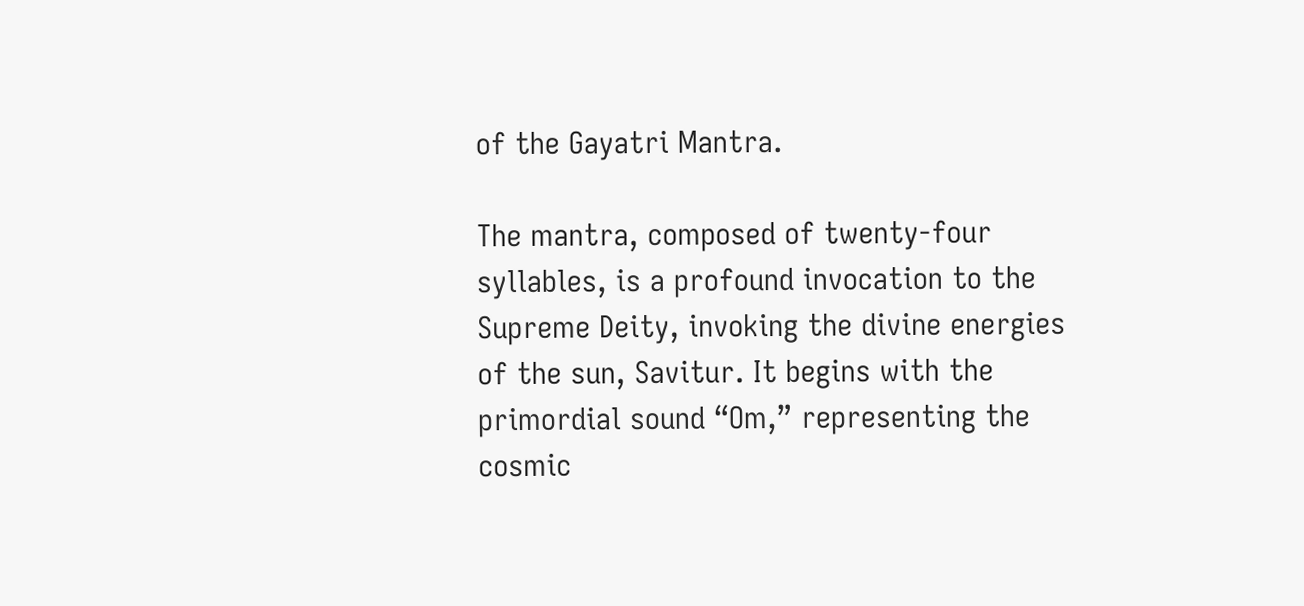of the Gayatri Mantra.

The mantra, composed of twenty-four syllables, is a profound invocation to the Supreme Deity, invoking the divine energies of the sun, Savitur. It begins with the primordial sound “Om,” representing the cosmic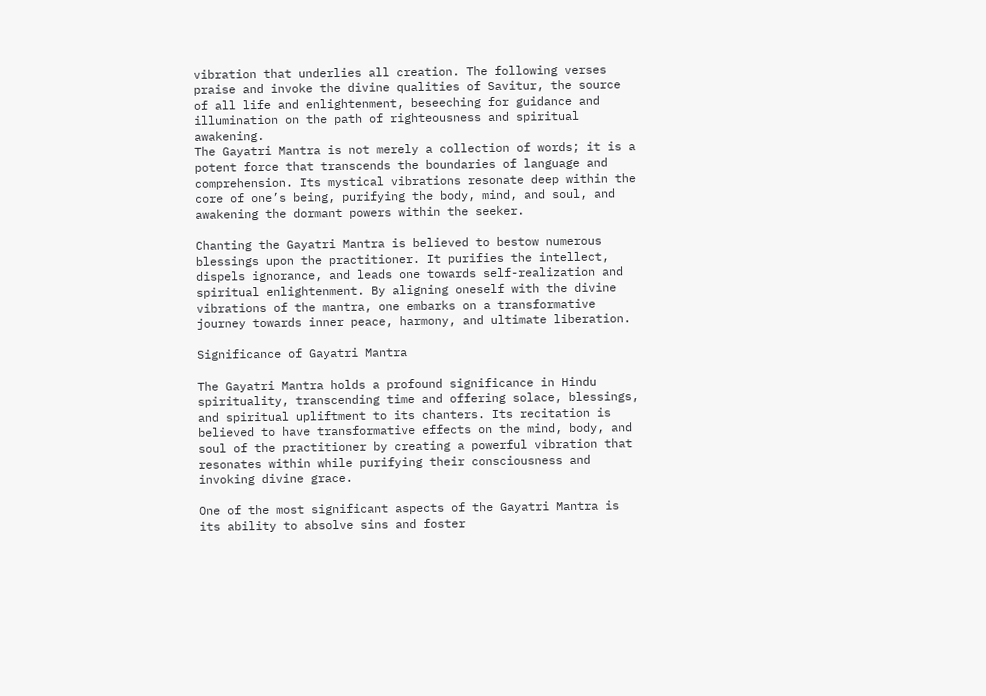vibration that underlies all creation. The following verses praise and invoke the divine qualities of Savitur, the source of all life and enlightenment, beseeching for guidance and illumination on the path of righteousness and spiritual awakening.
The Gayatri Mantra is not merely a collection of words; it is a potent force that transcends the boundaries of language and comprehension. Its mystical vibrations resonate deep within the core of one’s being, purifying the body, mind, and soul, and awakening the dormant powers within the seeker.

Chanting the Gayatri Mantra is believed to bestow numerous blessings upon the practitioner. It purifies the intellect, dispels ignorance, and leads one towards self-realization and spiritual enlightenment. By aligning oneself with the divine vibrations of the mantra, one embarks on a transformative journey towards inner peace, harmony, and ultimate liberation.

Significance of Gayatri Mantra

The Gayatri Mantra holds a profound significance in Hindu spirituality, transcending time and offering solace, blessings, and spiritual upliftment to its chanters. Its recitation is believed to have transformative effects on the mind, body, and soul of the practitioner by creating a powerful vibration that resonates within while purifying their consciousness and invoking divine grace.

One of the most significant aspects of the Gayatri Mantra is its ability to absolve sins and foster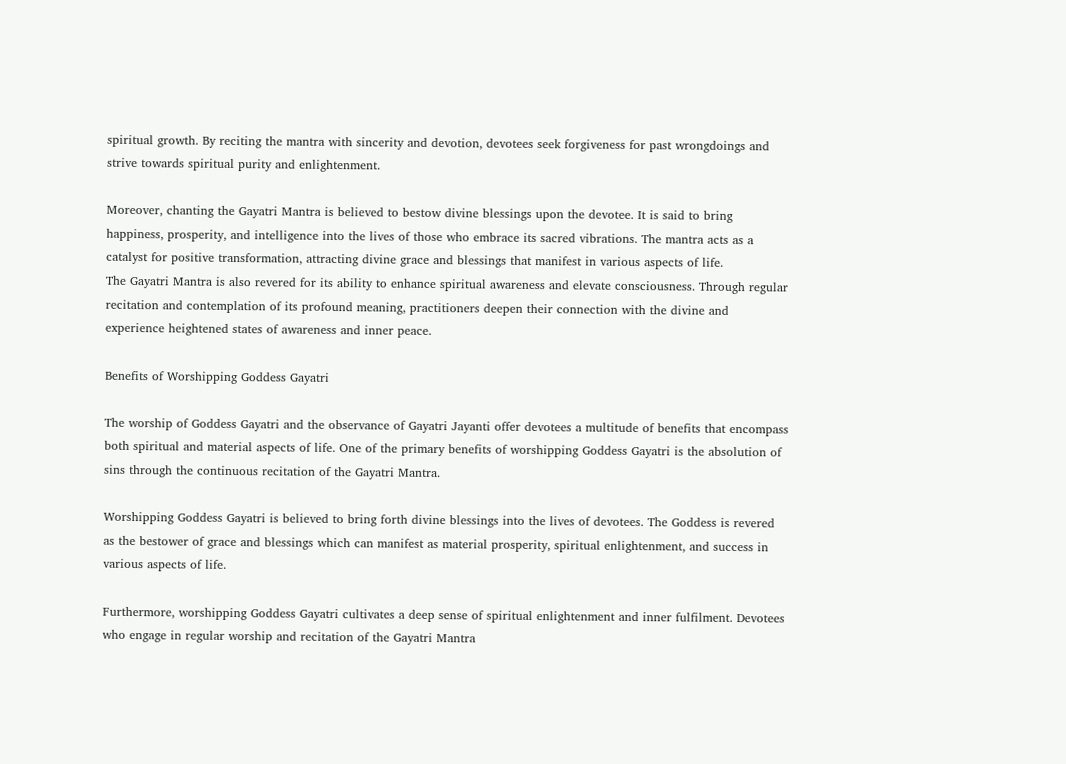spiritual growth. By reciting the mantra with sincerity and devotion, devotees seek forgiveness for past wrongdoings and strive towards spiritual purity and enlightenment.

Moreover, chanting the Gayatri Mantra is believed to bestow divine blessings upon the devotee. It is said to bring happiness, prosperity, and intelligence into the lives of those who embrace its sacred vibrations. The mantra acts as a catalyst for positive transformation, attracting divine grace and blessings that manifest in various aspects of life.
The Gayatri Mantra is also revered for its ability to enhance spiritual awareness and elevate consciousness. Through regular recitation and contemplation of its profound meaning, practitioners deepen their connection with the divine and experience heightened states of awareness and inner peace.

Benefits of Worshipping Goddess Gayatri

The worship of Goddess Gayatri and the observance of Gayatri Jayanti offer devotees a multitude of benefits that encompass both spiritual and material aspects of life. One of the primary benefits of worshipping Goddess Gayatri is the absolution of sins through the continuous recitation of the Gayatri Mantra.

Worshipping Goddess Gayatri is believed to bring forth divine blessings into the lives of devotees. The Goddess is revered as the bestower of grace and blessings which can manifest as material prosperity, spiritual enlightenment, and success in various aspects of life.

Furthermore, worshipping Goddess Gayatri cultivates a deep sense of spiritual enlightenment and inner fulfilment. Devotees who engage in regular worship and recitation of the Gayatri Mantra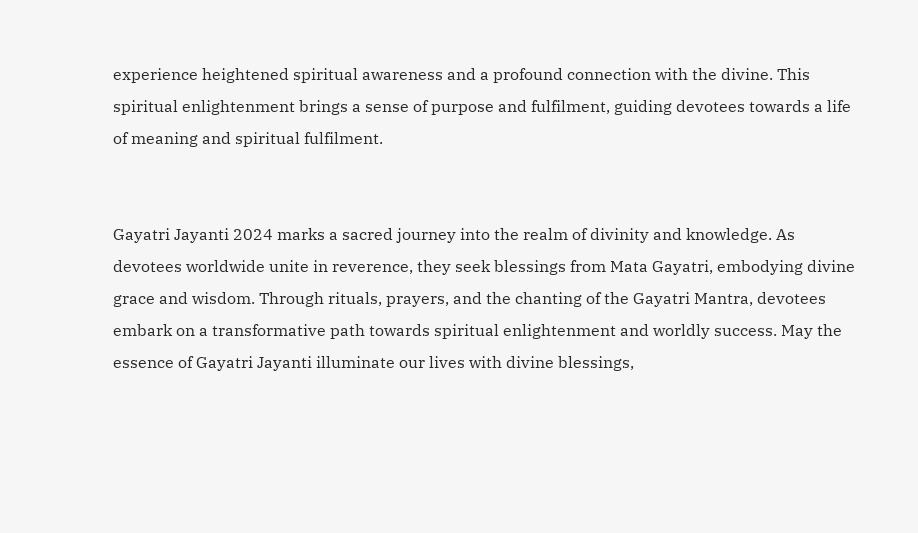experience heightened spiritual awareness and a profound connection with the divine. This spiritual enlightenment brings a sense of purpose and fulfilment, guiding devotees towards a life of meaning and spiritual fulfilment.


Gayatri Jayanti 2024 marks a sacred journey into the realm of divinity and knowledge. As devotees worldwide unite in reverence, they seek blessings from Mata Gayatri, embodying divine grace and wisdom. Through rituals, prayers, and the chanting of the Gayatri Mantra, devotees embark on a transformative path towards spiritual enlightenment and worldly success. May the essence of Gayatri Jayanti illuminate our lives with divine blessings,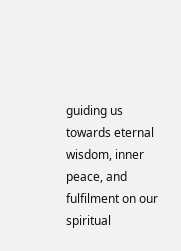guiding us towards eternal wisdom, inner peace, and fulfilment on our spiritual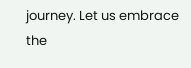journey. Let us embrace the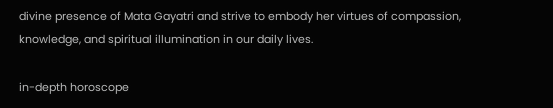divine presence of Mata Gayatri and strive to embody her virtues of compassion, knowledge, and spiritual illumination in our daily lives.

in-depth horoscope